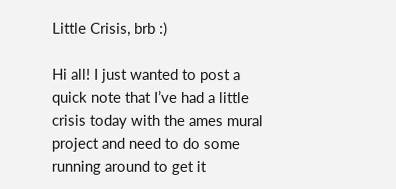Little Crisis, brb :)

Hi all! I just wanted to post a quick note that I’ve had a little crisis today with the ames mural project and need to do some running around to get it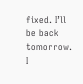fixed. I’ll be back tomorrow. I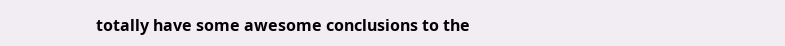totally have some awesome conclusions to the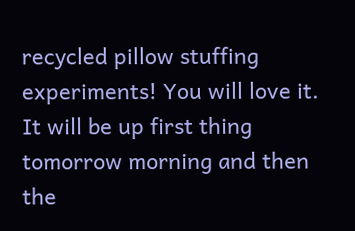recycled pillow stuffing experiments! You will love it. It will be up first thing tomorrow morning and then the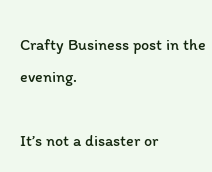Crafty Business post in the evening.

It’s not a disaster or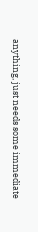anything, just needs some immediate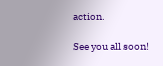action.

See you all soon!